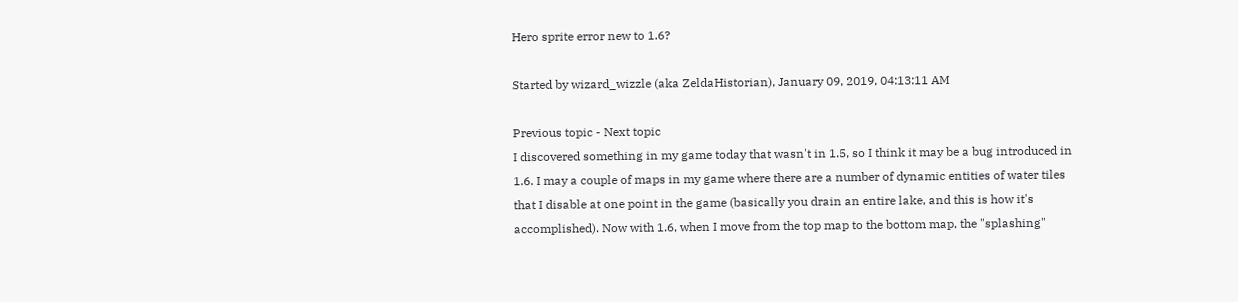Hero sprite error new to 1.6?

Started by wizard_wizzle (aka ZeldaHistorian), January 09, 2019, 04:13:11 AM

Previous topic - Next topic
I discovered something in my game today that wasn't in 1.5, so I think it may be a bug introduced in 1.6. I may a couple of maps in my game where there are a number of dynamic entities of water tiles that I disable at one point in the game (basically you drain an entire lake, and this is how it's accomplished). Now with 1.6, when I move from the top map to the bottom map, the "splashing"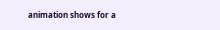animation shows for a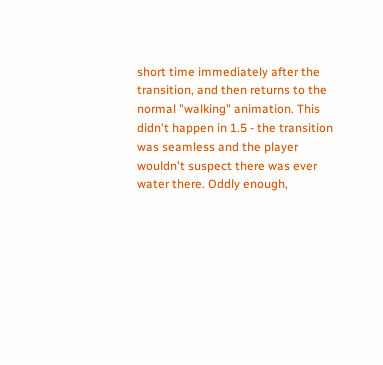short time immediately after the transition, and then returns to the normal "walking" animation. This didn't happen in 1.5 - the transition was seamless and the player wouldn't suspect there was ever water there. Oddly enough,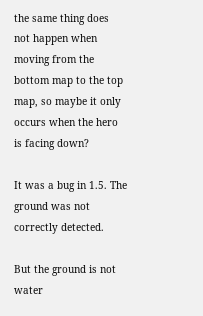the same thing does not happen when moving from the bottom map to the top map, so maybe it only occurs when the hero is facing down?

It was a bug in 1.5. The ground was not correctly detected.

But the ground is not water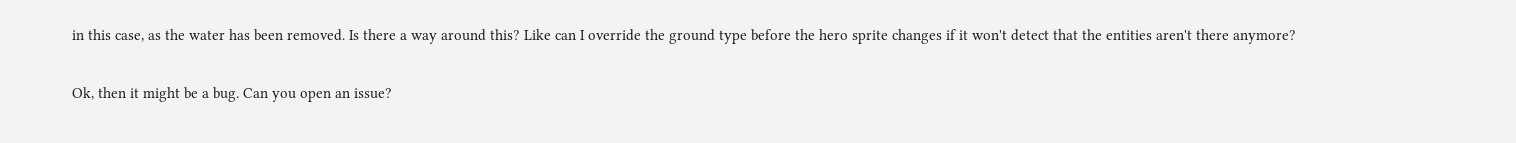in this case, as the water has been removed. Is there a way around this? Like can I override the ground type before the hero sprite changes if it won't detect that the entities aren't there anymore?

Ok, then it might be a bug. Can you open an issue?